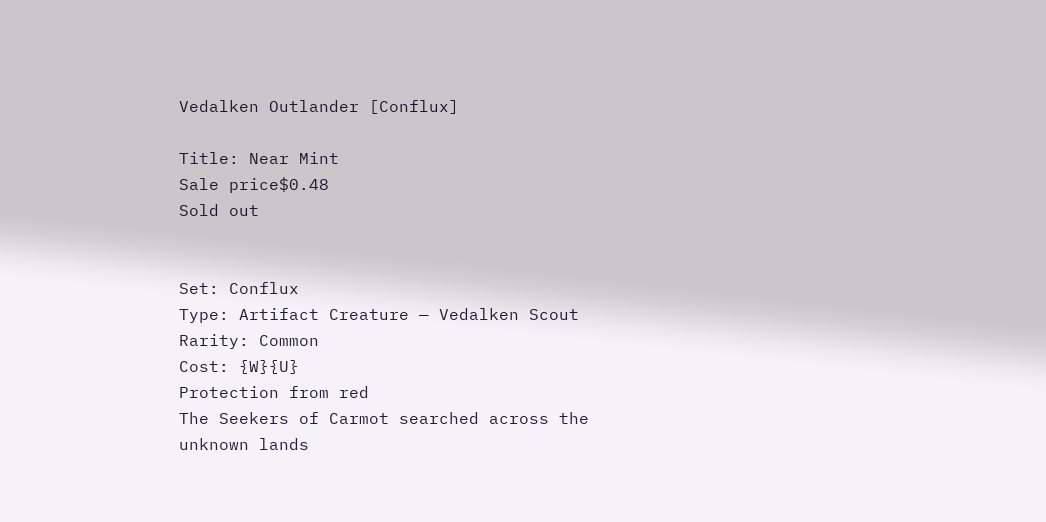Vedalken Outlander [Conflux]

Title: Near Mint
Sale price$0.48
Sold out


Set: Conflux
Type: Artifact Creature — Vedalken Scout
Rarity: Common
Cost: {W}{U}
Protection from red
The Seekers of Carmot searched across the unknown lands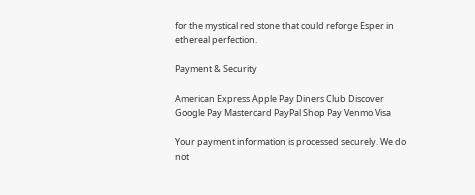for the mystical red stone that could reforge Esper in ethereal perfection.

Payment & Security

American Express Apple Pay Diners Club Discover Google Pay Mastercard PayPal Shop Pay Venmo Visa

Your payment information is processed securely. We do not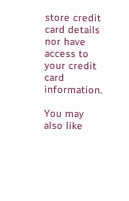store credit card details nor have access to your credit card information.

You may also like